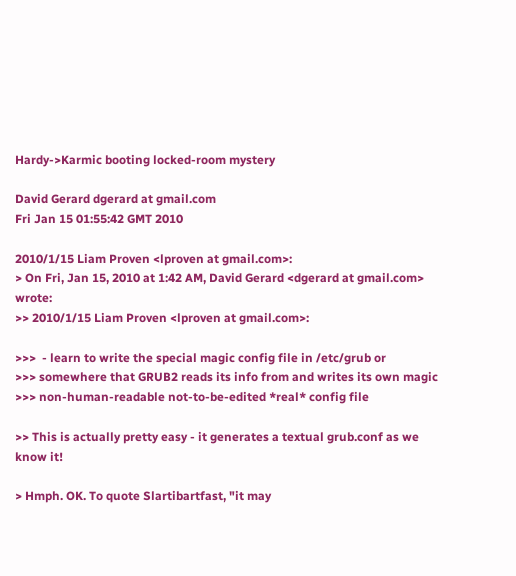Hardy->Karmic booting locked-room mystery

David Gerard dgerard at gmail.com
Fri Jan 15 01:55:42 GMT 2010

2010/1/15 Liam Proven <lproven at gmail.com>:
> On Fri, Jan 15, 2010 at 1:42 AM, David Gerard <dgerard at gmail.com> wrote:
>> 2010/1/15 Liam Proven <lproven at gmail.com>:

>>>  - learn to write the special magic config file in /etc/grub or
>>> somewhere that GRUB2 reads its info from and writes its own magic
>>> non-human-readable not-to-be-edited *real* config file

>> This is actually pretty easy - it generates a textual grub.conf as we know it!

> Hmph. OK. To quote Slartibartfast, "it may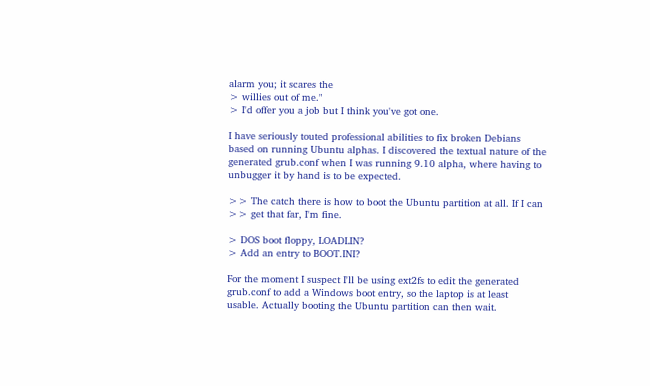alarm you; it scares the
> willies out of me."
> I'd offer you a job but I think you've got one.

I have seriously touted professional abilities to fix broken Debians
based on running Ubuntu alphas. I discovered the textual nature of the
generated grub.conf when I was running 9.10 alpha, where having to
unbugger it by hand is to be expected.

>> The catch there is how to boot the Ubuntu partition at all. If I can
>> get that far, I'm fine.

> DOS boot floppy, LOADLIN?
> Add an entry to BOOT.INI?

For the moment I suspect I'll be using ext2fs to edit the generated
grub.conf to add a Windows boot entry, so the laptop is at least
usable. Actually booting the Ubuntu partition can then wait.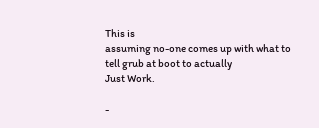This is
assuming no-one comes up with what to tell grub at boot to actually
Just Work.

-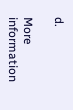d.

More information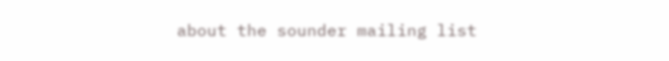about the sounder mailing list